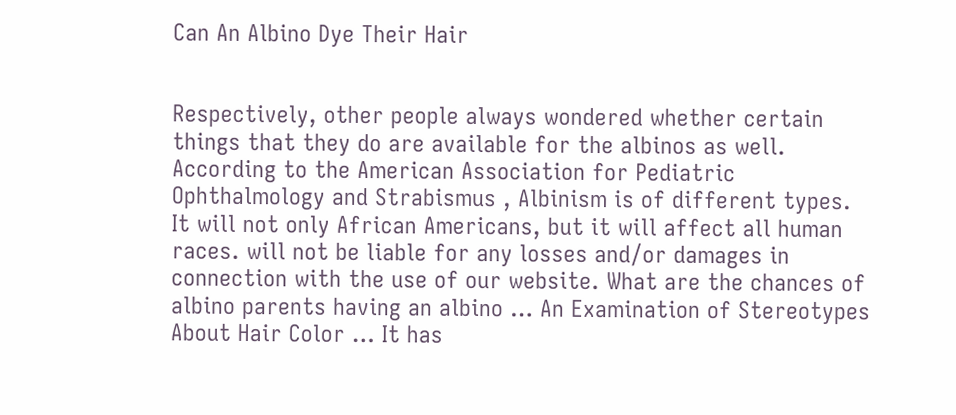Can An Albino Dye Their Hair


Respectively, other people always wondered whether certain things that they do are available for the albinos as well. According to the American Association for Pediatric Ophthalmology and Strabismus , Albinism is of different types. It will not only African Americans, but it will affect all human races. will not be liable for any losses and/or damages in connection with the use of our website. What are the chances of albino parents having an albino … An Examination of Stereotypes About Hair Color … It has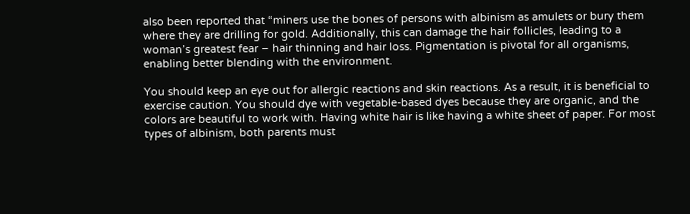also been reported that “miners use the bones of persons with albinism as amulets or bury them where they are drilling for gold. Additionally, this can damage the hair follicles, leading to a woman’s greatest fear – hair thinning and hair loss. Pigmentation is pivotal for all organisms, enabling better blending with the environment.

You should keep an eye out for allergic reactions and skin reactions. As a result, it is beneficial to exercise caution. You should dye with vegetable-based dyes because they are organic, and the colors are beautiful to work with. Having white hair is like having a white sheet of paper. For most types of albinism, both parents must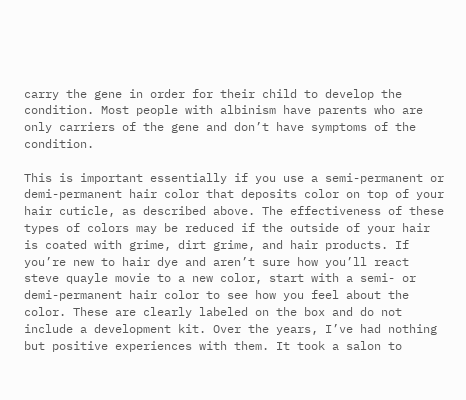carry the gene in order for their child to develop the condition. Most people with albinism have parents who are only carriers of the gene and don’t have symptoms of the condition.

This is important essentially if you use a semi-permanent or demi-permanent hair color that deposits color on top of your hair cuticle, as described above. The effectiveness of these types of colors may be reduced if the outside of your hair is coated with grime, dirt grime, and hair products. If you’re new to hair dye and aren’t sure how you’ll react steve quayle movie to a new color, start with a semi- or demi-permanent hair color to see how you feel about the color. These are clearly labeled on the box and do not include a development kit. Over the years, I’ve had nothing but positive experiences with them. It took a salon to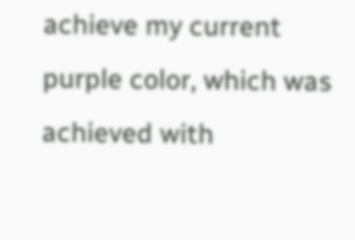achieve my current purple color, which was achieved with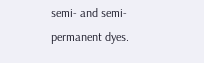semi- and semi-permanent dyes.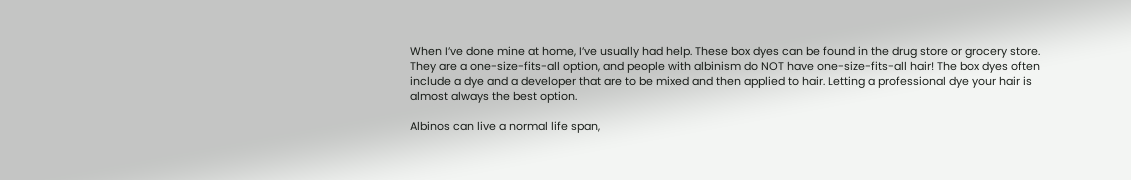When I’ve done mine at home, I’ve usually had help. These box dyes can be found in the drug store or grocery store. They are a one-size-fits-all option, and people with albinism do NOT have one-size-fits-all hair! The box dyes often include a dye and a developer that are to be mixed and then applied to hair. Letting a professional dye your hair is almost always the best option.

Albinos can live a normal life span,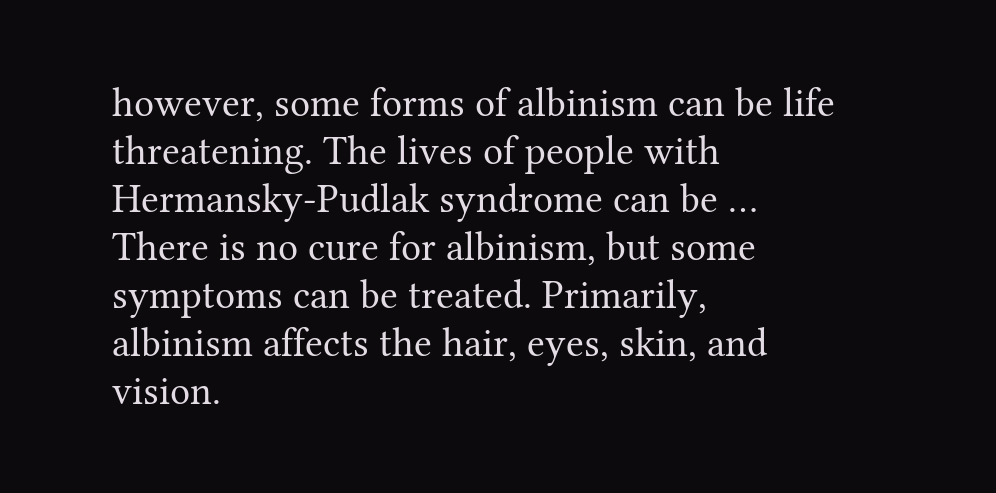however, some forms of albinism can be life threatening. The lives of people with Hermansky-Pudlak syndrome can be … There is no cure for albinism, but some symptoms can be treated. Primarily, albinism affects the hair, eyes, skin, and vision.